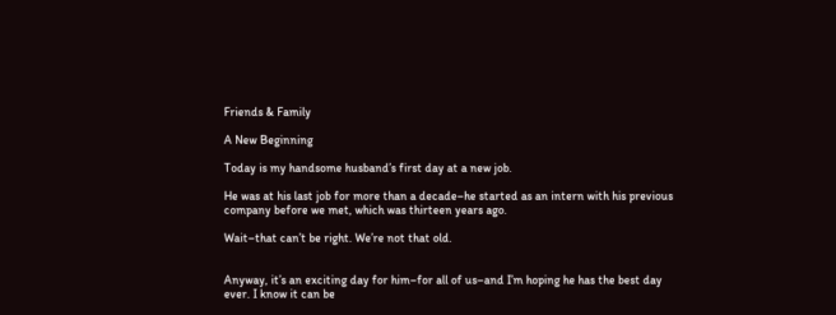Friends & Family

A New Beginning

Today is my handsome husband’s first day at a new job.

He was at his last job for more than a decade–he started as an intern with his previous company before we met, which was thirteen years ago.

Wait–that can’t be right. We’re not that old.


Anyway, it’s an exciting day for him–for all of us–and I’m hoping he has the best day ever. I know it can be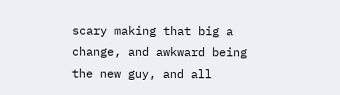scary making that big a change, and awkward being the new guy, and all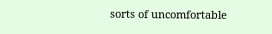sorts of uncomfortable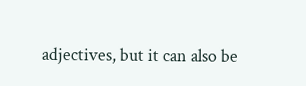adjectives, but it can also be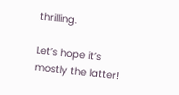thrilling.

Let’s hope it’s mostly the latter!